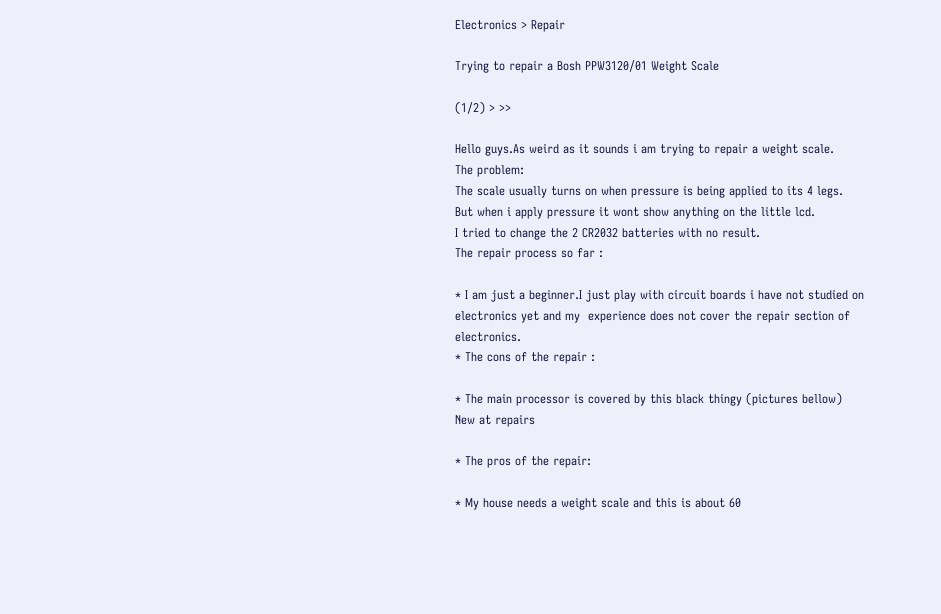Electronics > Repair

Trying to repair a Bosh PPW3120/01 Weight Scale

(1/2) > >>

Hello guys.As weird as it sounds i am trying to repair a weight scale.
The problem:
The scale usually turns on when pressure is being applied to its 4 legs.
But when i apply pressure it wont show anything on the little lcd.
I tried to change the 2 CR2032 batteries with no result.
The repair process so far :

* I am just a beginner.I just play with circuit boards i have not studied on electronics yet and my  experience does not cover the repair section of electronics.
* The cons of the repair :

* The main processor is covered by this black thingy (pictures bellow)
New at repairs

* The pros of the repair:

* My house needs a weight scale and this is about 60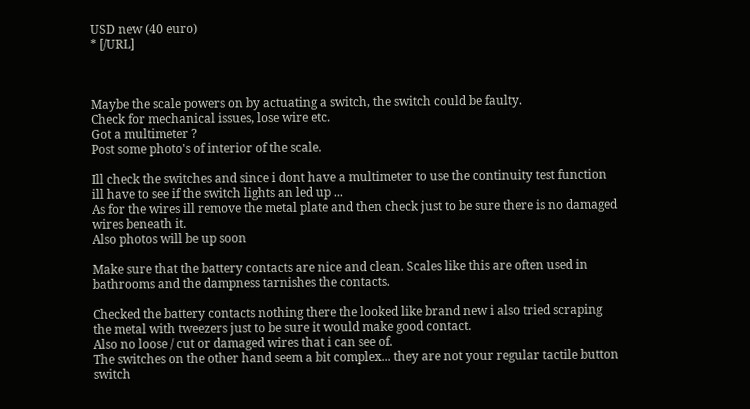USD new (40 euro)
* [/URL]



Maybe the scale powers on by actuating a switch, the switch could be faulty.
Check for mechanical issues, lose wire etc.
Got a multimeter ?
Post some photo's of interior of the scale.

Ill check the switches and since i dont have a multimeter to use the continuity test function ill have to see if the switch lights an led up ...
As for the wires ill remove the metal plate and then check just to be sure there is no damaged wires beneath it.
Also photos will be up soon

Make sure that the battery contacts are nice and clean. Scales like this are often used in bathrooms and the dampness tarnishes the contacts.

Checked the battery contacts nothing there the looked like brand new i also tried scraping the metal with tweezers just to be sure it would make good contact.
Also no loose / cut or damaged wires that i can see of.
The switches on the other hand seem a bit complex... they are not your regular tactile button switch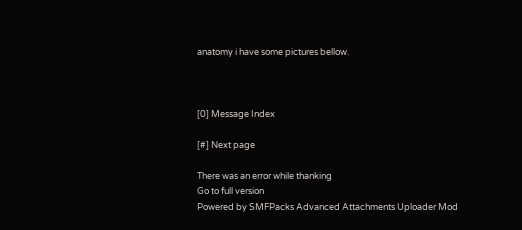anatomy i have some pictures bellow.



[0] Message Index

[#] Next page

There was an error while thanking
Go to full version
Powered by SMFPacks Advanced Attachments Uploader Mod